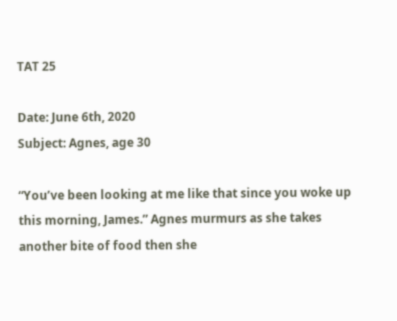TAT 25

Date: June 6th, 2020
Subject: Agnes, age 30

“You’ve been looking at me like that since you woke up this morning, James.” Agnes murmurs as she takes another bite of food then she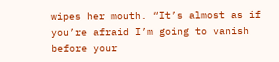wipes her mouth. “It’s almost as if you’re afraid I’m going to vanish before your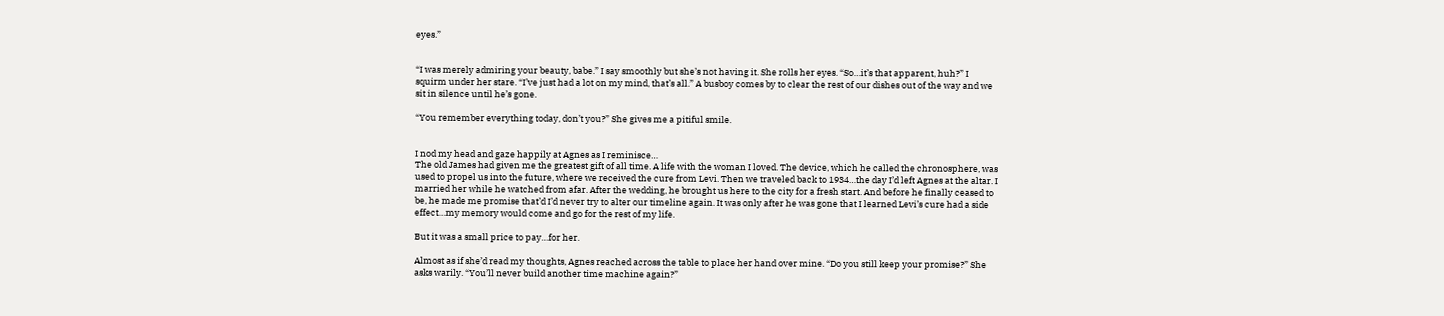eyes.”


“I was merely admiring your beauty, babe.” I say smoothly but she’s not having it. She rolls her eyes. “So…it’s that apparent, huh?” I squirm under her stare. “I’ve just had a lot on my mind, that’s all.” A busboy comes by to clear the rest of our dishes out of the way and we sit in silence until he’s gone.

“You remember everything today, don’t you?” She gives me a pitiful smile.


I nod my head and gaze happily at Agnes as I reminisce…
The old James had given me the greatest gift of all time. A life with the woman I loved. The device, which he called the chronosphere, was used to propel us into the future, where we received the cure from Levi. Then we traveled back to 1934…the day I’d left Agnes at the altar. I married her while he watched from afar. After the wedding, he brought us here to the city for a fresh start. And before he finally ceased to be, he made me promise that’d I’d never try to alter our timeline again. It was only after he was gone that I learned Levi’s cure had a side effect…my memory would come and go for the rest of my life.

But it was a small price to pay…for her.

Almost as if she’d read my thoughts, Agnes reached across the table to place her hand over mine. “Do you still keep your promise?” She asks warily. “You’ll never build another time machine again?”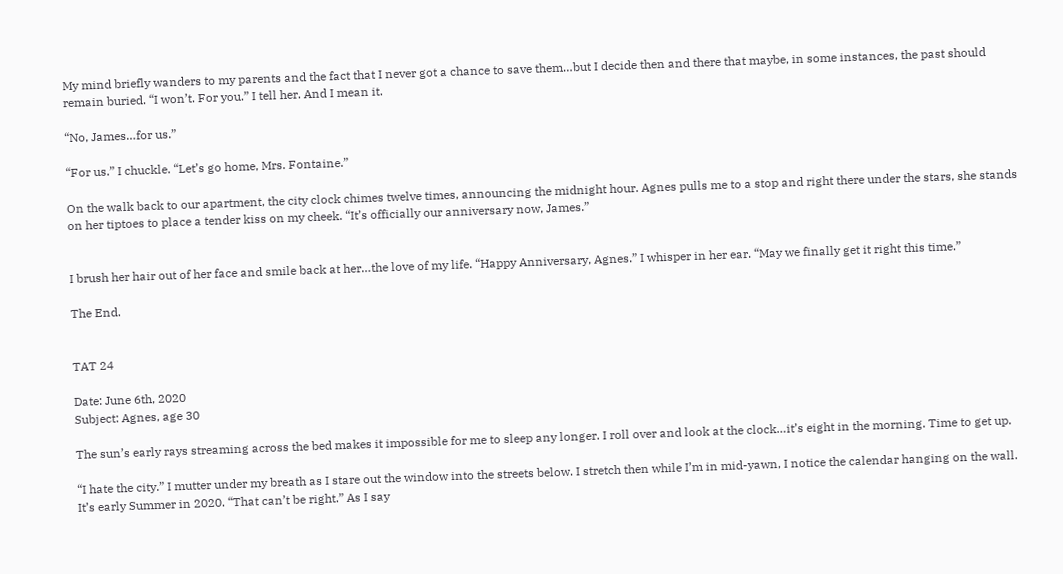My mind briefly wanders to my parents and the fact that I never got a chance to save them…but I decide then and there that maybe, in some instances, the past should remain buried. “I won’t. For you.” I tell her. And I mean it.

“No, James…for us.”

“For us.” I chuckle. “Let’s go home, Mrs. Fontaine.”

On the walk back to our apartment, the city clock chimes twelve times, announcing the midnight hour. Agnes pulls me to a stop and right there under the stars, she stands on her tiptoes to place a tender kiss on my cheek. “It’s officially our anniversary now, James.”


I brush her hair out of her face and smile back at her…the love of my life. “Happy Anniversary, Agnes.” I whisper in her ear. “May we finally get it right this time.”

The End.


TAT 24

Date: June 6th, 2020
Subject: Agnes, age 30

The sun’s early rays streaming across the bed makes it impossible for me to sleep any longer. I roll over and look at the clock…it’s eight in the morning. Time to get up.

“I hate the city.” I mutter under my breath as I stare out the window into the streets below. I stretch then while I’m in mid-yawn, I notice the calendar hanging on the wall. It’s early Summer in 2020. “That can’t be right.” As I say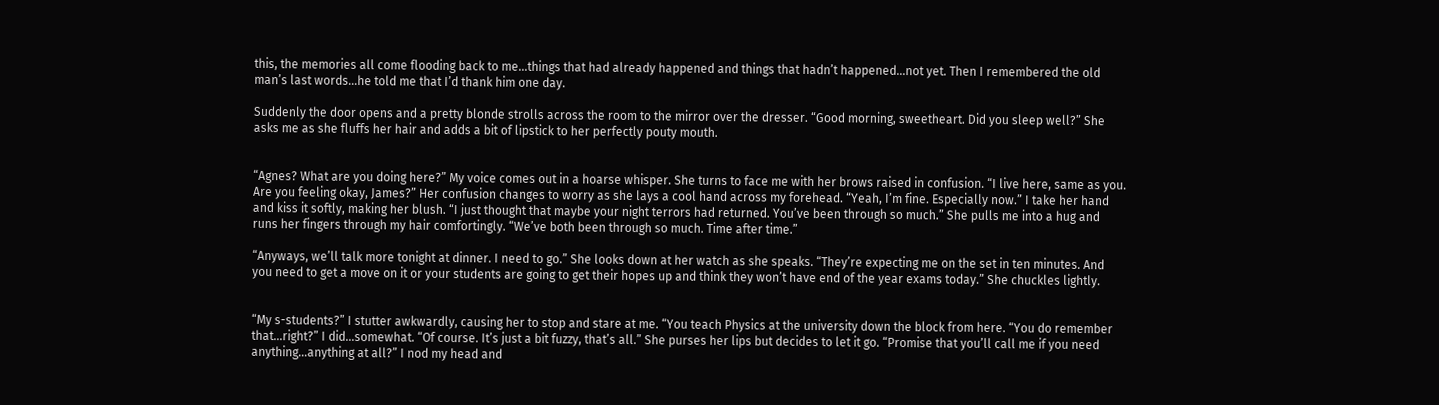this, the memories all come flooding back to me…things that had already happened and things that hadn’t happened…not yet. Then I remembered the old man’s last words…he told me that I’d thank him one day.

Suddenly the door opens and a pretty blonde strolls across the room to the mirror over the dresser. “Good morning, sweetheart. Did you sleep well?” She asks me as she fluffs her hair and adds a bit of lipstick to her perfectly pouty mouth.


“Agnes? What are you doing here?” My voice comes out in a hoarse whisper. She turns to face me with her brows raised in confusion. “I live here, same as you. Are you feeling okay, James?” Her confusion changes to worry as she lays a cool hand across my forehead. “Yeah, I’m fine. Especially now.” I take her hand and kiss it softly, making her blush. “I just thought that maybe your night terrors had returned. You’ve been through so much.” She pulls me into a hug and runs her fingers through my hair comfortingly. “We’ve both been through so much. Time after time.”

“Anyways, we’ll talk more tonight at dinner. I need to go.” She looks down at her watch as she speaks. “They’re expecting me on the set in ten minutes. And you need to get a move on it or your students are going to get their hopes up and think they won’t have end of the year exams today.” She chuckles lightly.


“My s-students?” I stutter awkwardly, causing her to stop and stare at me. “You teach Physics at the university down the block from here. “You do remember that…right?” I did…somewhat. “Of course. It’s just a bit fuzzy, that’s all.” She purses her lips but decides to let it go. “Promise that you’ll call me if you need anything…anything at all?” I nod my head and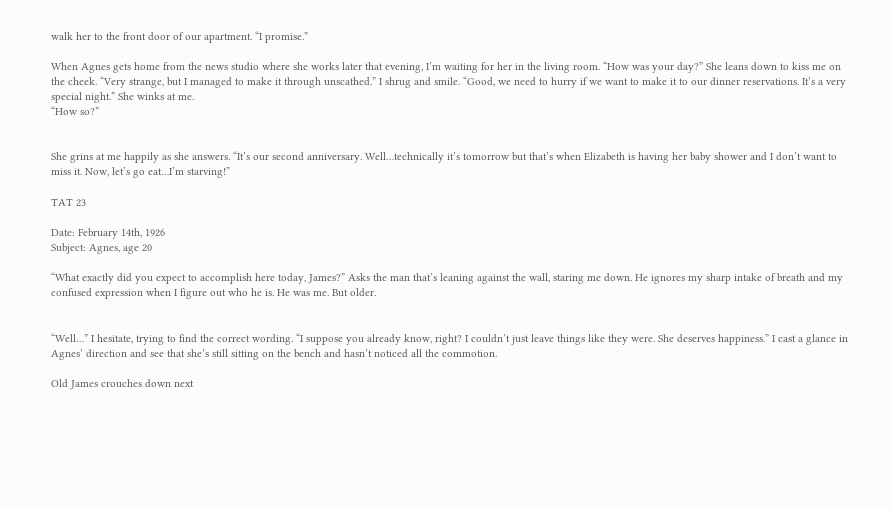walk her to the front door of our apartment. “I promise.”

When Agnes gets home from the news studio where she works later that evening, I’m waiting for her in the living room. “How was your day?” She leans down to kiss me on the cheek. “Very strange, but I managed to make it through unscathed.” I shrug and smile. “Good, we need to hurry if we want to make it to our dinner reservations. It’s a very special night.” She winks at me.
“How so?”


She grins at me happily as she answers. “It’s our second anniversary. Well…technically it’s tomorrow but that’s when Elizabeth is having her baby shower and I don’t want to miss it. Now, let’s go eat…I’m starving!”

TAT 23

Date: February 14th, 1926
Subject: Agnes, age 20

“What exactly did you expect to accomplish here today, James?” Asks the man that’s leaning against the wall, staring me down. He ignores my sharp intake of breath and my confused expression when I figure out who he is. He was me. But older.


“Well…” I hesitate, trying to find the correct wording. “I suppose you already know, right? I couldn’t just leave things like they were. She deserves happiness.” I cast a glance in Agnes’ direction and see that she’s still sitting on the bench and hasn’t noticed all the commotion.

Old James crouches down next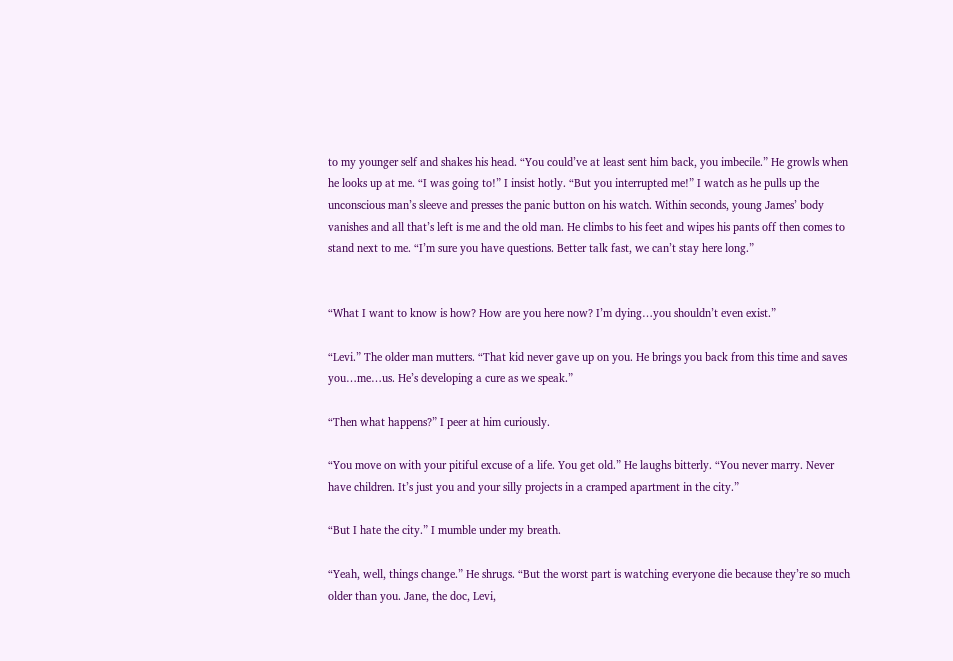to my younger self and shakes his head. “You could’ve at least sent him back, you imbecile.” He growls when he looks up at me. “I was going to!” I insist hotly. “But you interrupted me!” I watch as he pulls up the unconscious man’s sleeve and presses the panic button on his watch. Within seconds, young James’ body vanishes and all that’s left is me and the old man. He climbs to his feet and wipes his pants off then comes to stand next to me. “I’m sure you have questions. Better talk fast, we can’t stay here long.”


“What I want to know is how? How are you here now? I’m dying…you shouldn’t even exist.”

“Levi.” The older man mutters. “That kid never gave up on you. He brings you back from this time and saves you…me…us. He’s developing a cure as we speak.”

“Then what happens?” I peer at him curiously.

“You move on with your pitiful excuse of a life. You get old.” He laughs bitterly. “You never marry. Never have children. It’s just you and your silly projects in a cramped apartment in the city.”

“But I hate the city.” I mumble under my breath.

“Yeah, well, things change.” He shrugs. “But the worst part is watching everyone die because they’re so much older than you. Jane, the doc, Levi,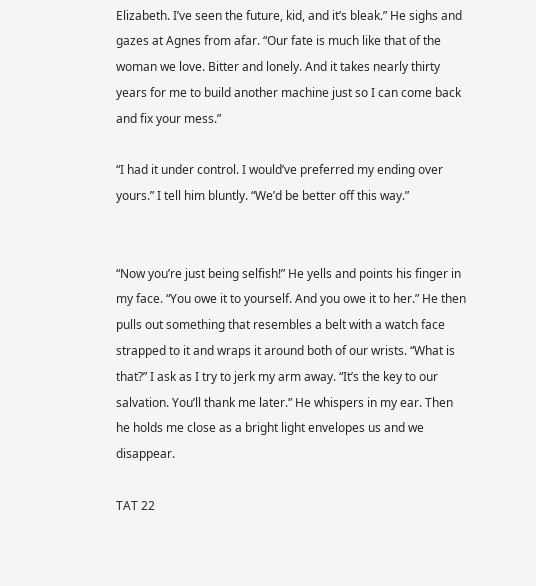Elizabeth. I’ve seen the future, kid, and it’s bleak.” He sighs and gazes at Agnes from afar. “Our fate is much like that of the woman we love. Bitter and lonely. And it takes nearly thirty years for me to build another machine just so I can come back and fix your mess.”

“I had it under control. I would’ve preferred my ending over yours.” I tell him bluntly. “We’d be better off this way.”


“Now you’re just being selfish!” He yells and points his finger in my face. “You owe it to yourself. And you owe it to her.” He then pulls out something that resembles a belt with a watch face strapped to it and wraps it around both of our wrists. “What is that?” I ask as I try to jerk my arm away. “It’s the key to our salvation. You’ll thank me later.” He whispers in my ear. Then he holds me close as a bright light envelopes us and we disappear.

TAT 22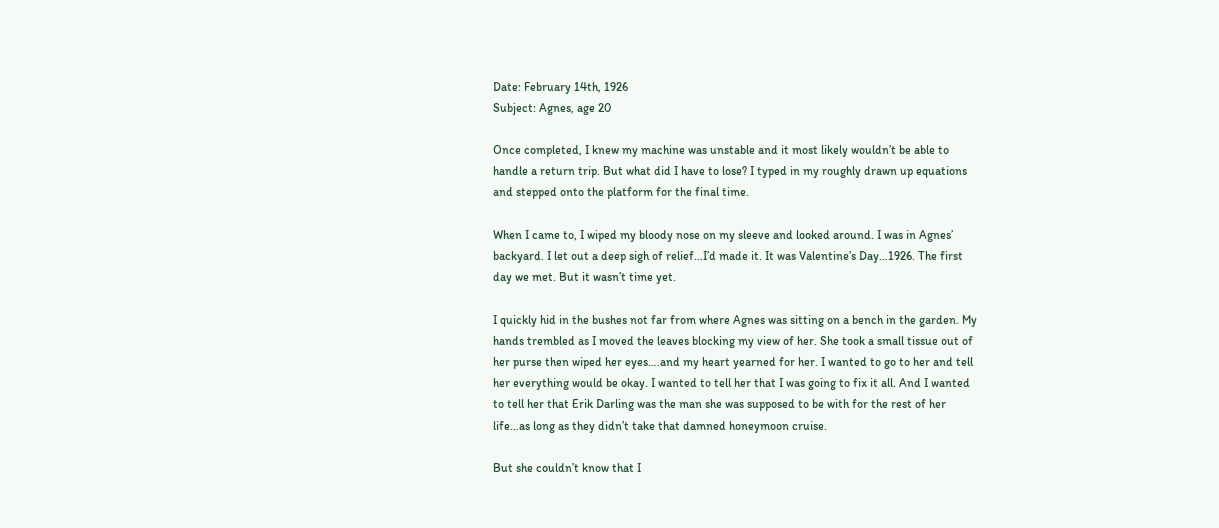Date: February 14th, 1926
Subject: Agnes, age 20

Once completed, I knew my machine was unstable and it most likely wouldn’t be able to handle a return trip. But what did I have to lose? I typed in my roughly drawn up equations and stepped onto the platform for the final time.

When I came to, I wiped my bloody nose on my sleeve and looked around. I was in Agnes’ backyard. I let out a deep sigh of relief…I’d made it. It was Valentine’s Day…1926. The first day we met. But it wasn’t time yet.

I quickly hid in the bushes not far from where Agnes was sitting on a bench in the garden. My hands trembled as I moved the leaves blocking my view of her. She took a small tissue out of her purse then wiped her eyes….and my heart yearned for her. I wanted to go to her and tell her everything would be okay. I wanted to tell her that I was going to fix it all. And I wanted to tell her that Erik Darling was the man she was supposed to be with for the rest of her life…as long as they didn’t take that damned honeymoon cruise.

But she couldn’t know that I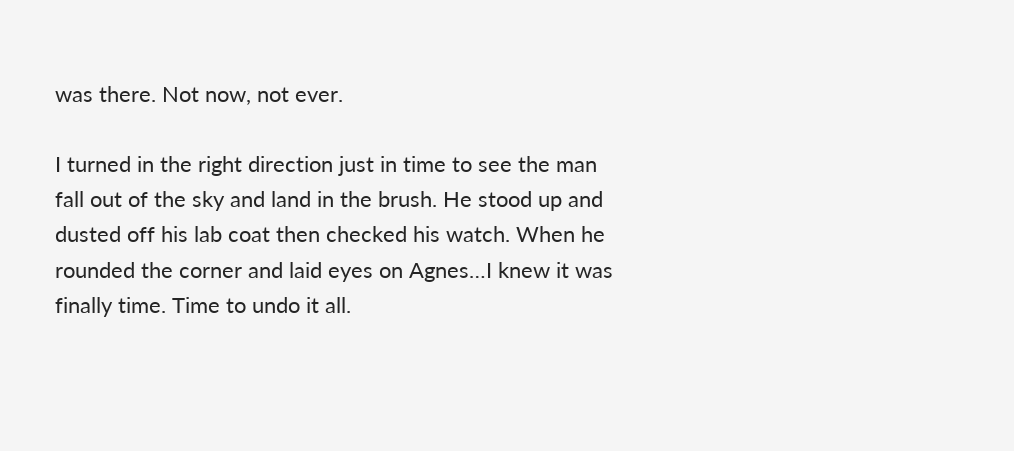was there. Not now, not ever.

I turned in the right direction just in time to see the man fall out of the sky and land in the brush. He stood up and dusted off his lab coat then checked his watch. When he rounded the corner and laid eyes on Agnes…I knew it was finally time. Time to undo it all.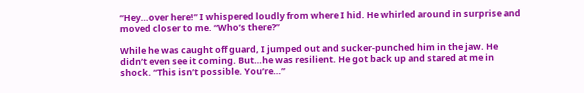“Hey…over here!” I whispered loudly from where I hid. He whirled around in surprise and moved closer to me. “Who’s there?”

While he was caught off guard, I jumped out and sucker-punched him in the jaw. He didn’t even see it coming. But…he was resilient. He got back up and stared at me in shock. “This isn’t possible. You’re…”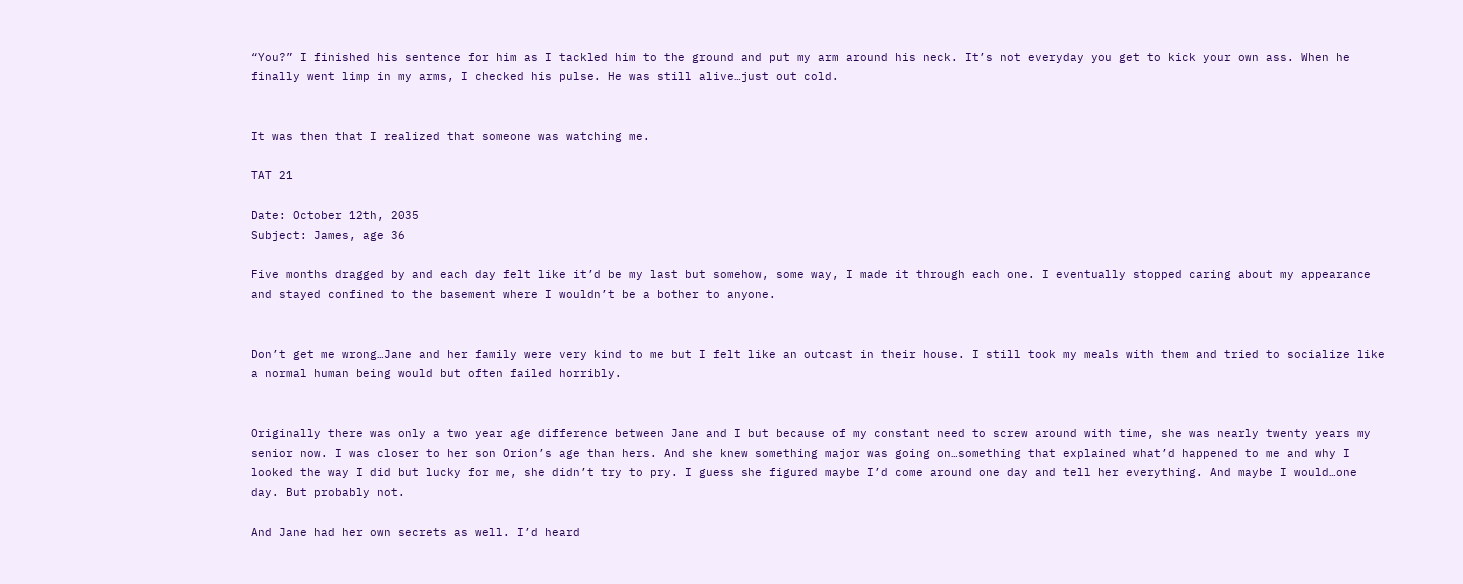“You?” I finished his sentence for him as I tackled him to the ground and put my arm around his neck. It’s not everyday you get to kick your own ass. When he finally went limp in my arms, I checked his pulse. He was still alive…just out cold.


It was then that I realized that someone was watching me.

TAT 21

Date: October 12th, 2035
Subject: James, age 36

Five months dragged by and each day felt like it’d be my last but somehow, some way, I made it through each one. I eventually stopped caring about my appearance and stayed confined to the basement where I wouldn’t be a bother to anyone.


Don’t get me wrong…Jane and her family were very kind to me but I felt like an outcast in their house. I still took my meals with them and tried to socialize like a normal human being would but often failed horribly.


Originally there was only a two year age difference between Jane and I but because of my constant need to screw around with time, she was nearly twenty years my senior now. I was closer to her son Orion’s age than hers. And she knew something major was going on…something that explained what’d happened to me and why I looked the way I did but lucky for me, she didn’t try to pry. I guess she figured maybe I’d come around one day and tell her everything. And maybe I would…one day. But probably not.

And Jane had her own secrets as well. I’d heard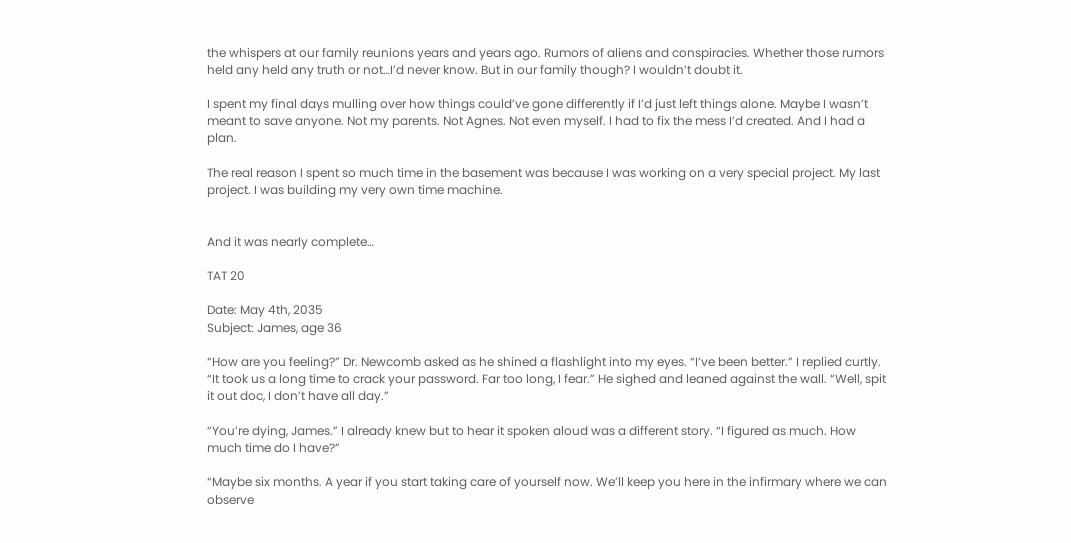the whispers at our family reunions years and years ago. Rumors of aliens and conspiracies. Whether those rumors held any held any truth or not…I’d never know. But in our family though? I wouldn’t doubt it.

I spent my final days mulling over how things could’ve gone differently if I’d just left things alone. Maybe I wasn’t meant to save anyone. Not my parents. Not Agnes. Not even myself. I had to fix the mess I’d created. And I had a plan.

The real reason I spent so much time in the basement was because I was working on a very special project. My last project. I was building my very own time machine.


And it was nearly complete…

TAT 20

Date: May 4th, 2035
Subject: James, age 36

“How are you feeling?” Dr. Newcomb asked as he shined a flashlight into my eyes. “I’ve been better.” I replied curtly. “It took us a long time to crack your password. Far too long, I fear.” He sighed and leaned against the wall. “Well, spit it out doc, I don’t have all day.”

“You’re dying, James.” I already knew but to hear it spoken aloud was a different story. “I figured as much. How much time do I have?”

“Maybe six months. A year if you start taking care of yourself now. We’ll keep you here in the infirmary where we can observe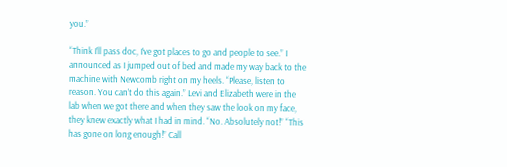you.”

“Think I’ll pass doc, I’ve got places to go and people to see.” I announced as I jumped out of bed and made my way back to the machine with Newcomb right on my heels. “Please, listen to reason. You can’t do this again.” Levi and Elizabeth were in the lab when we got there and when they saw the look on my face, they knew exactly what I had in mind. “No. Absolutely not!” “This has gone on long enough!” Call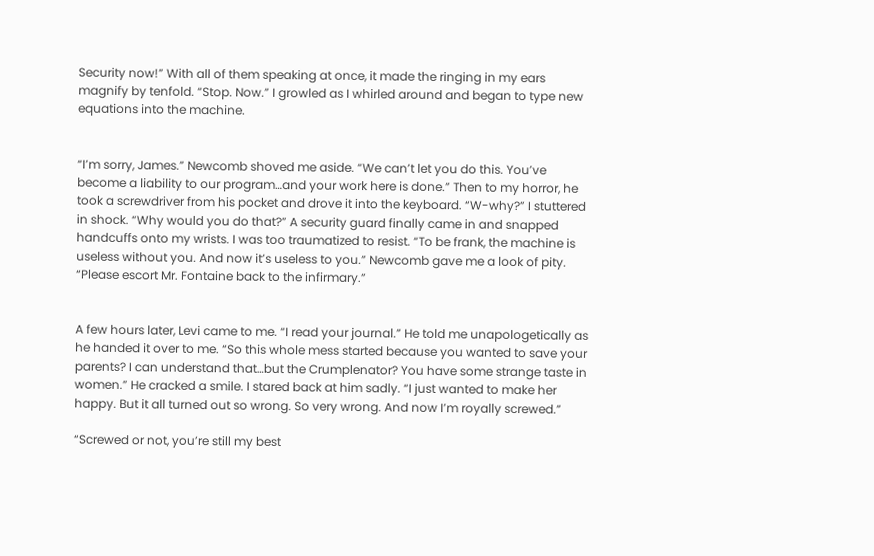Security now!” With all of them speaking at once, it made the ringing in my ears magnify by tenfold. “Stop. Now.” I growled as I whirled around and began to type new equations into the machine.


“I’m sorry, James.” Newcomb shoved me aside. “We can’t let you do this. You’ve become a liability to our program…and your work here is done.” Then to my horror, he took a screwdriver from his pocket and drove it into the keyboard. “W-why?” I stuttered in shock. “Why would you do that?” A security guard finally came in and snapped handcuffs onto my wrists. I was too traumatized to resist. “To be frank, the machine is useless without you. And now it’s useless to you.” Newcomb gave me a look of pity. “Please escort Mr. Fontaine back to the infirmary.”


A few hours later, Levi came to me. “I read your journal.” He told me unapologetically as he handed it over to me. “So this whole mess started because you wanted to save your parents? I can understand that…but the Crumplenator? You have some strange taste in women.” He cracked a smile. I stared back at him sadly. “I just wanted to make her happy. But it all turned out so wrong. So very wrong. And now I’m royally screwed.”

“Screwed or not, you’re still my best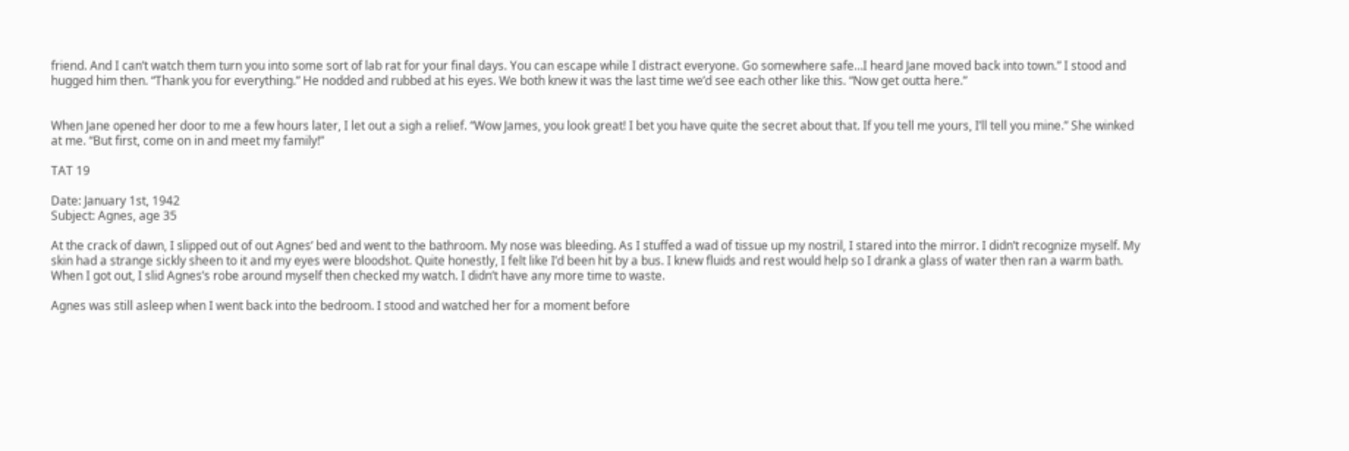friend. And I can’t watch them turn you into some sort of lab rat for your final days. You can escape while I distract everyone. Go somewhere safe…I heard Jane moved back into town.” I stood and hugged him then. “Thank you for everything.” He nodded and rubbed at his eyes. We both knew it was the last time we’d see each other like this. “Now get outta here.”


When Jane opened her door to me a few hours later, I let out a sigh a relief. “Wow James, you look great! I bet you have quite the secret about that. If you tell me yours, I’ll tell you mine.” She winked at me. “But first, come on in and meet my family!”

TAT 19

Date: January 1st, 1942
Subject: Agnes, age 35

At the crack of dawn, I slipped out of out Agnes’ bed and went to the bathroom. My nose was bleeding. As I stuffed a wad of tissue up my nostril, I stared into the mirror. I didn’t recognize myself. My skin had a strange sickly sheen to it and my eyes were bloodshot. Quite honestly, I felt like I’d been hit by a bus. I knew fluids and rest would help so I drank a glass of water then ran a warm bath. When I got out, I slid Agnes’s robe around myself then checked my watch. I didn’t have any more time to waste.

Agnes was still asleep when I went back into the bedroom. I stood and watched her for a moment before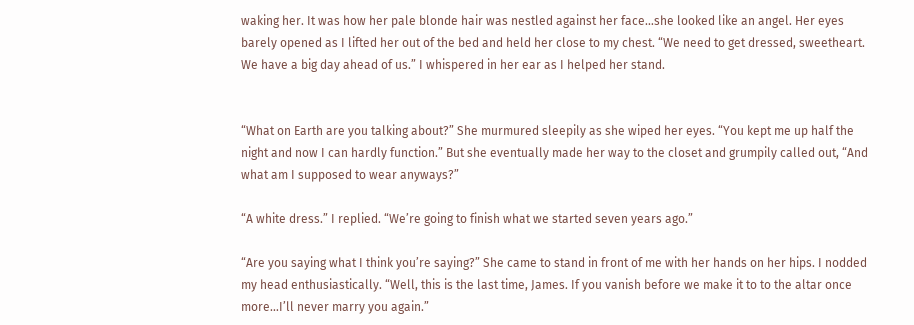waking her. It was how her pale blonde hair was nestled against her face…she looked like an angel. Her eyes barely opened as I lifted her out of the bed and held her close to my chest. “We need to get dressed, sweetheart. We have a big day ahead of us.” I whispered in her ear as I helped her stand.


“What on Earth are you talking about?” She murmured sleepily as she wiped her eyes. “You kept me up half the night and now I can hardly function.” But she eventually made her way to the closet and grumpily called out, “And what am I supposed to wear anyways?”

“A white dress.” I replied. “We’re going to finish what we started seven years ago.”

“Are you saying what I think you’re saying?” She came to stand in front of me with her hands on her hips. I nodded my head enthusiastically. “Well, this is the last time, James. If you vanish before we make it to to the altar once more…I’ll never marry you again.”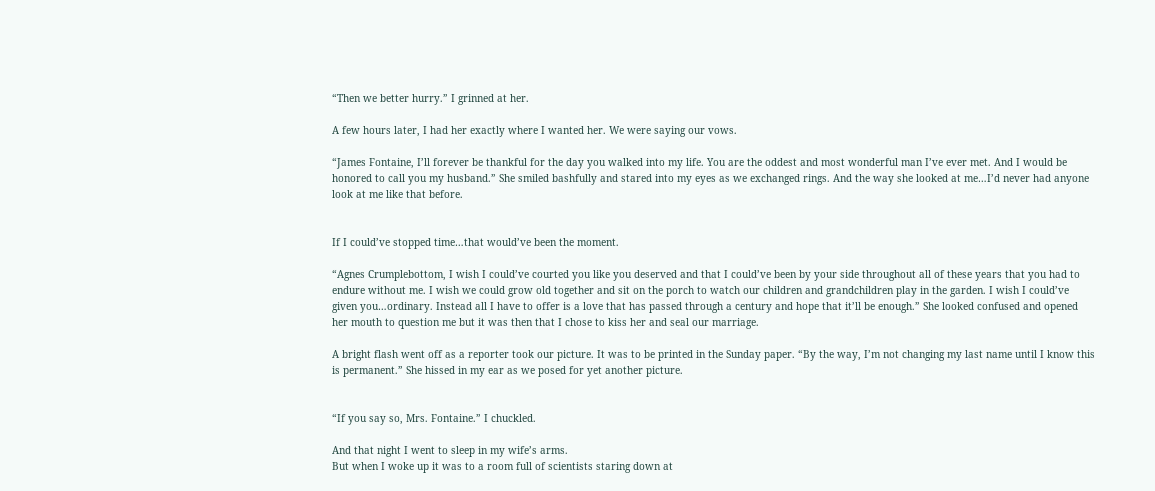“Then we better hurry.” I grinned at her.

A few hours later, I had her exactly where I wanted her. We were saying our vows.

“James Fontaine, I’ll forever be thankful for the day you walked into my life. You are the oddest and most wonderful man I’ve ever met. And I would be honored to call you my husband.” She smiled bashfully and stared into my eyes as we exchanged rings. And the way she looked at me…I’d never had anyone look at me like that before.


If I could’ve stopped time…that would’ve been the moment.

“Agnes Crumplebottom, I wish I could’ve courted you like you deserved and that I could’ve been by your side throughout all of these years that you had to endure without me. I wish we could grow old together and sit on the porch to watch our children and grandchildren play in the garden. I wish I could’ve given you…ordinary. Instead all I have to offer is a love that has passed through a century and hope that it’ll be enough.” She looked confused and opened her mouth to question me but it was then that I chose to kiss her and seal our marriage.

A bright flash went off as a reporter took our picture. It was to be printed in the Sunday paper. “By the way, I’m not changing my last name until I know this is permanent.” She hissed in my ear as we posed for yet another picture.


“If you say so, Mrs. Fontaine.” I chuckled.

And that night I went to sleep in my wife’s arms.
But when I woke up it was to a room full of scientists staring down at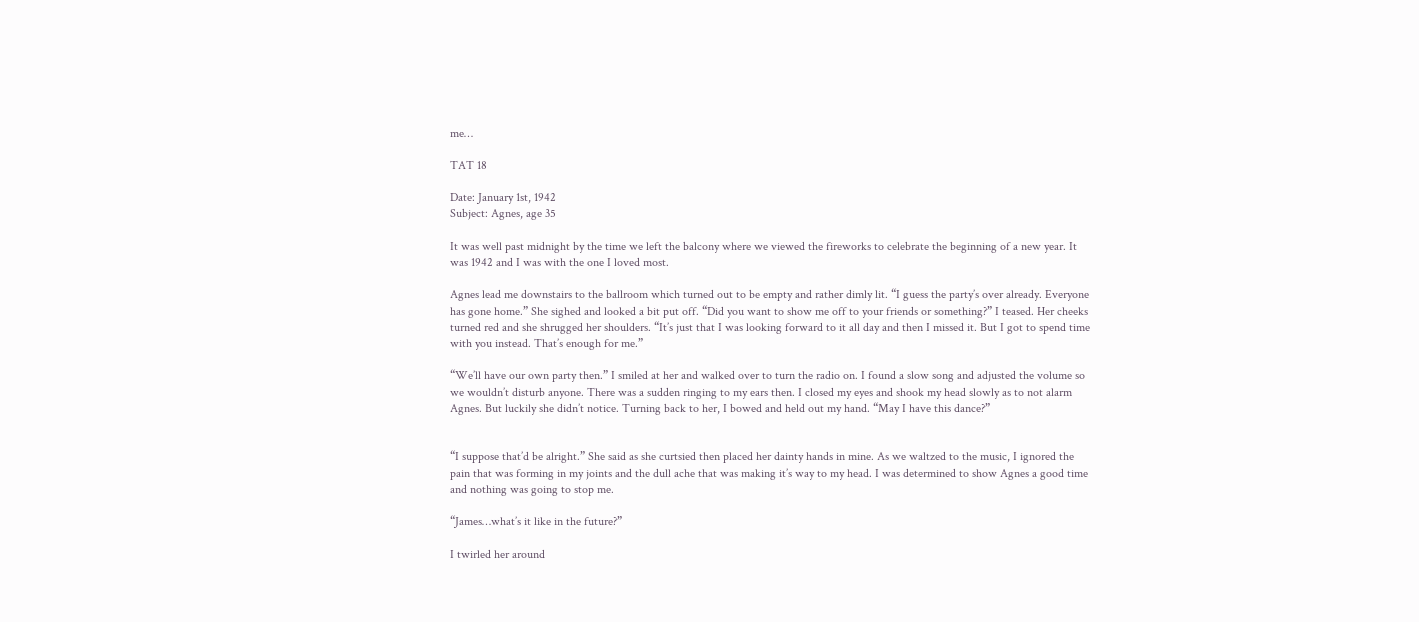me…

TAT 18

Date: January 1st, 1942
Subject: Agnes, age 35

It was well past midnight by the time we left the balcony where we viewed the fireworks to celebrate the beginning of a new year. It was 1942 and I was with the one I loved most.

Agnes lead me downstairs to the ballroom which turned out to be empty and rather dimly lit. “I guess the party’s over already. Everyone has gone home.” She sighed and looked a bit put off. “Did you want to show me off to your friends or something?” I teased. Her cheeks turned red and she shrugged her shoulders. “It’s just that I was looking forward to it all day and then I missed it. But I got to spend time with you instead. That’s enough for me.”

“We’ll have our own party then.” I smiled at her and walked over to turn the radio on. I found a slow song and adjusted the volume so we wouldn’t disturb anyone. There was a sudden ringing to my ears then. I closed my eyes and shook my head slowly as to not alarm Agnes. But luckily she didn’t notice. Turning back to her, I bowed and held out my hand. “May I have this dance?”


“I suppose that’d be alright.” She said as she curtsied then placed her dainty hands in mine. As we waltzed to the music, I ignored the pain that was forming in my joints and the dull ache that was making it’s way to my head. I was determined to show Agnes a good time and nothing was going to stop me.

“James…what’s it like in the future?”

I twirled her around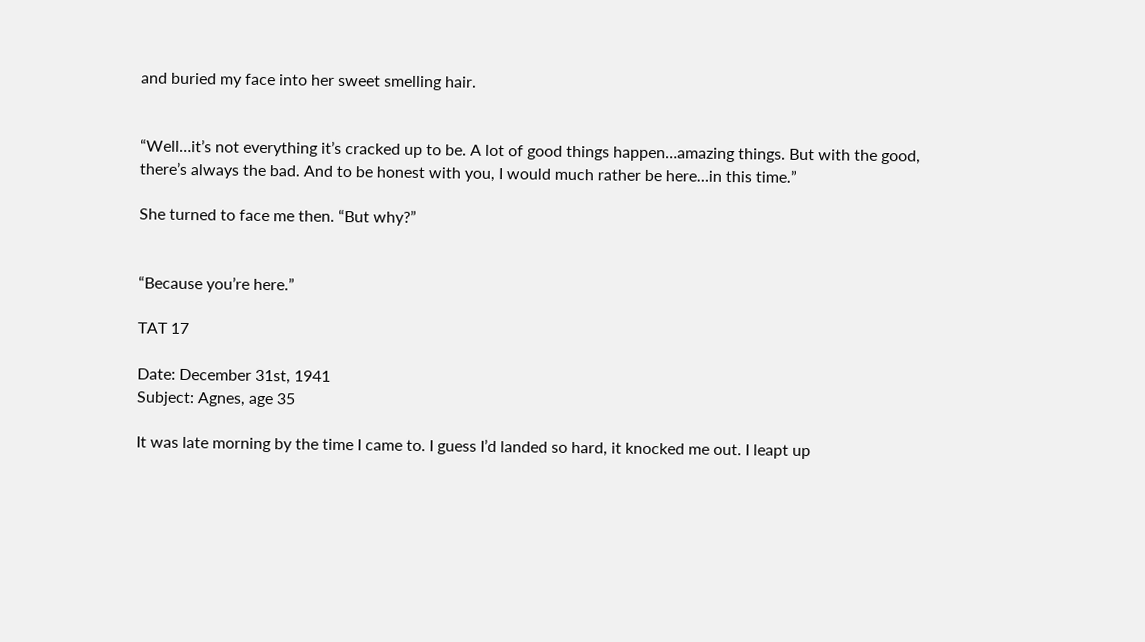and buried my face into her sweet smelling hair.


“Well…it’s not everything it’s cracked up to be. A lot of good things happen…amazing things. But with the good, there’s always the bad. And to be honest with you, I would much rather be here…in this time.”

She turned to face me then. “But why?”


“Because you’re here.”

TAT 17

Date: December 31st, 1941
Subject: Agnes, age 35

It was late morning by the time I came to. I guess I’d landed so hard, it knocked me out. I leapt up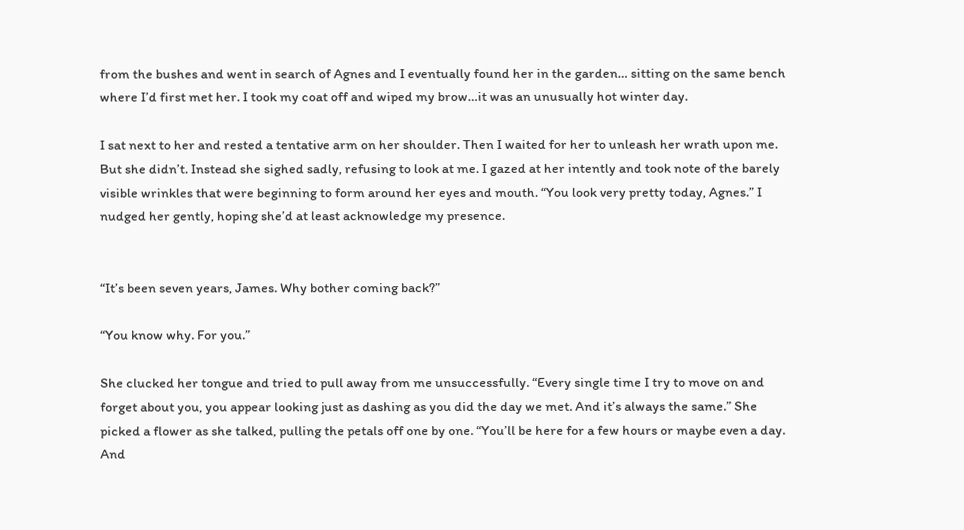from the bushes and went in search of Agnes and I eventually found her in the garden… sitting on the same bench where I’d first met her. I took my coat off and wiped my brow…it was an unusually hot winter day.

I sat next to her and rested a tentative arm on her shoulder. Then I waited for her to unleash her wrath upon me. But she didn’t. Instead she sighed sadly, refusing to look at me. I gazed at her intently and took note of the barely visible wrinkles that were beginning to form around her eyes and mouth. “You look very pretty today, Agnes.” I nudged her gently, hoping she’d at least acknowledge my presence.


“It’s been seven years, James. Why bother coming back?”

“You know why. For you.”

She clucked her tongue and tried to pull away from me unsuccessfully. “Every single time I try to move on and forget about you, you appear looking just as dashing as you did the day we met. And it’s always the same.” She picked a flower as she talked, pulling the petals off one by one. “You’ll be here for a few hours or maybe even a day. And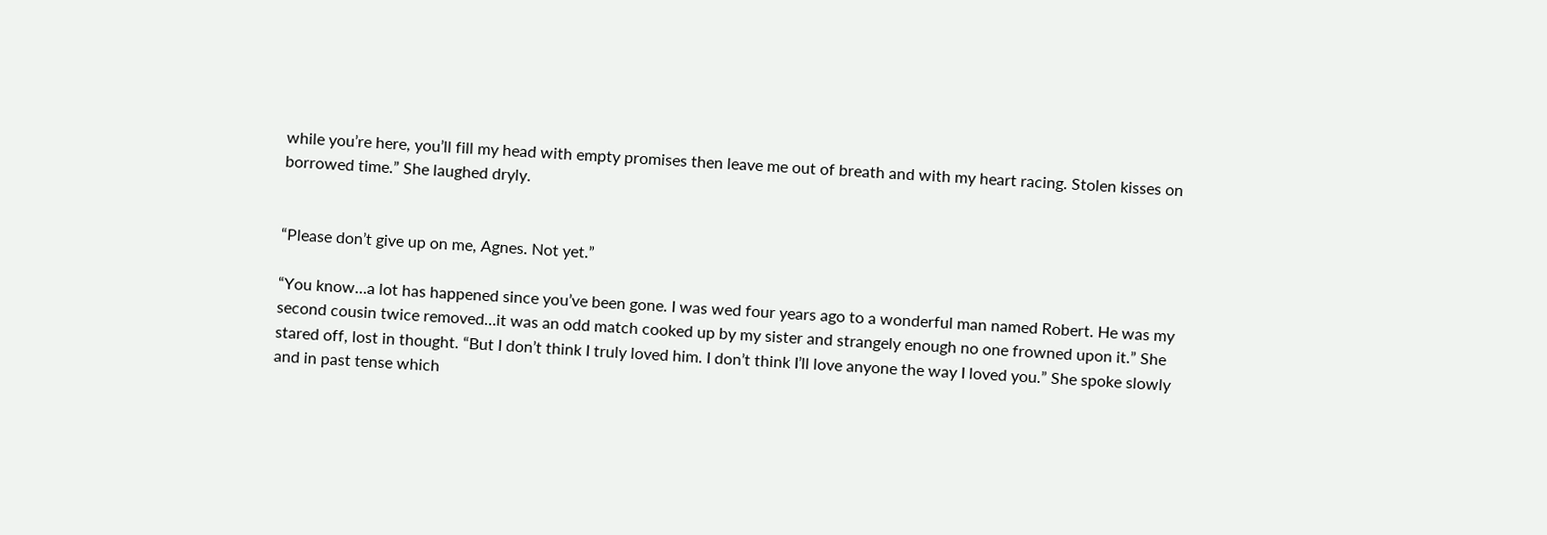while you’re here, you’ll fill my head with empty promises then leave me out of breath and with my heart racing. Stolen kisses on borrowed time.” She laughed dryly.


“Please don’t give up on me, Agnes. Not yet.”

“You know…a lot has happened since you’ve been gone. I was wed four years ago to a wonderful man named Robert. He was my second cousin twice removed…it was an odd match cooked up by my sister and strangely enough no one frowned upon it.” She stared off, lost in thought. “But I don’t think I truly loved him. I don’t think I’ll love anyone the way I loved you.” She spoke slowly and in past tense which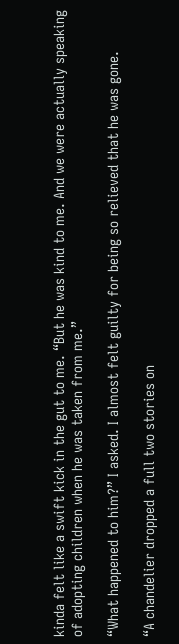kinda felt like a swift kick in the gut to me. “But he was kind to me. And we were actually speaking of adopting children when he was taken from me.”

“What happened to him?” I asked. I almost felt guilty for being so relieved that he was gone.

“A chandelier dropped a full two stories on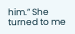him.” She turned to me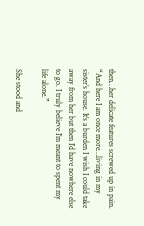then…her delicate features screwed up in pain. “And here I am once more…living in my sister’s house. It’s a burden I wish I could take away from her but then I’d have nowhere else to go. I truly believe I’m meant to spent my life alone.”

She stood and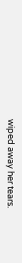wiped away her tears.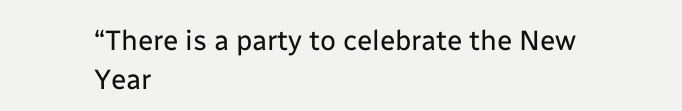“There is a party to celebrate the New Year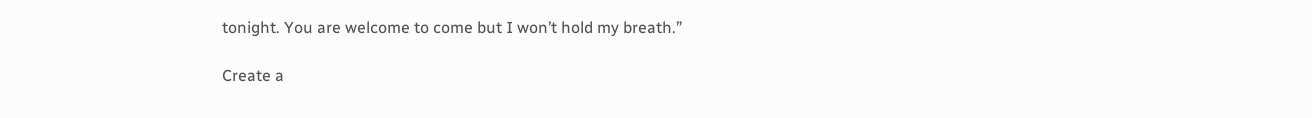tonight. You are welcome to come but I won’t hold my breath.”

Create a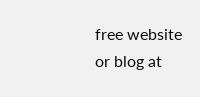free website or blog at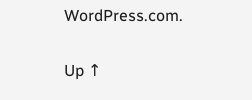WordPress.com.

Up ↑